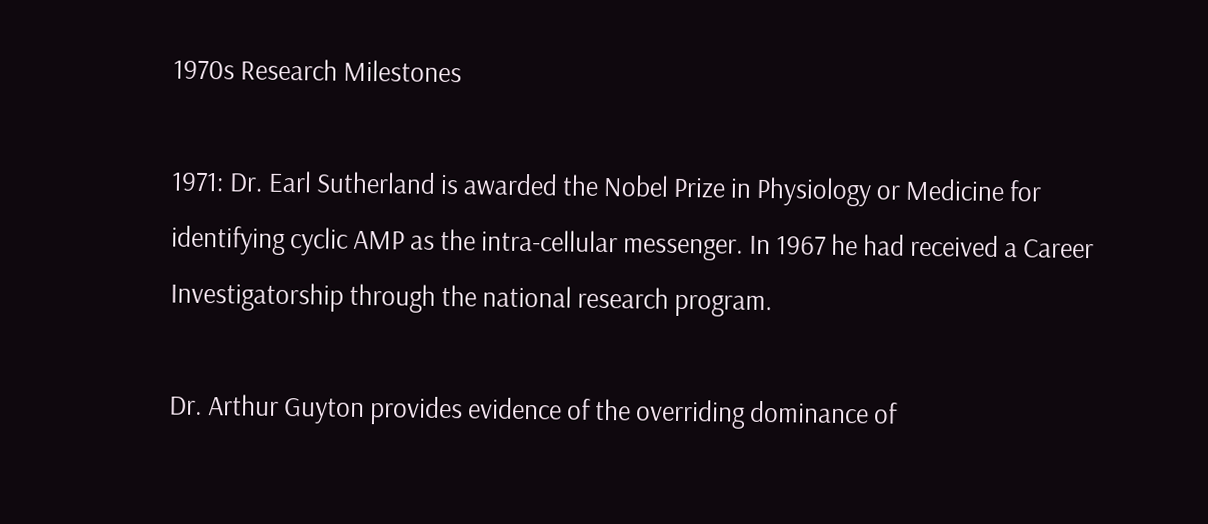1970s Research Milestones

1971: Dr. Earl Sutherland is awarded the Nobel Prize in Physiology or Medicine for identifying cyclic AMP as the intra-cellular messenger. In 1967 he had received a Career Investigatorship through the national research program.

Dr. Arthur Guyton provides evidence of the overriding dominance of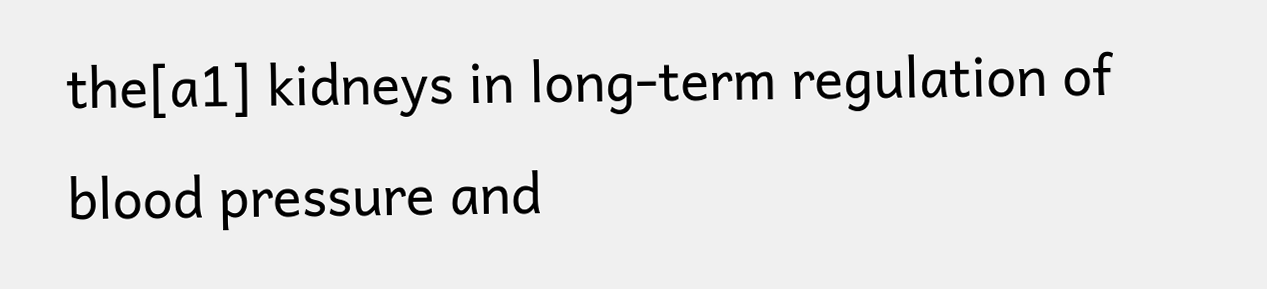the[a1] kidneys in long-term regulation of blood pressure and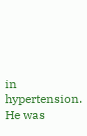in hypertension. He was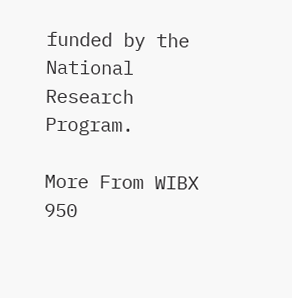funded by the National Research Program.

More From WIBX 950